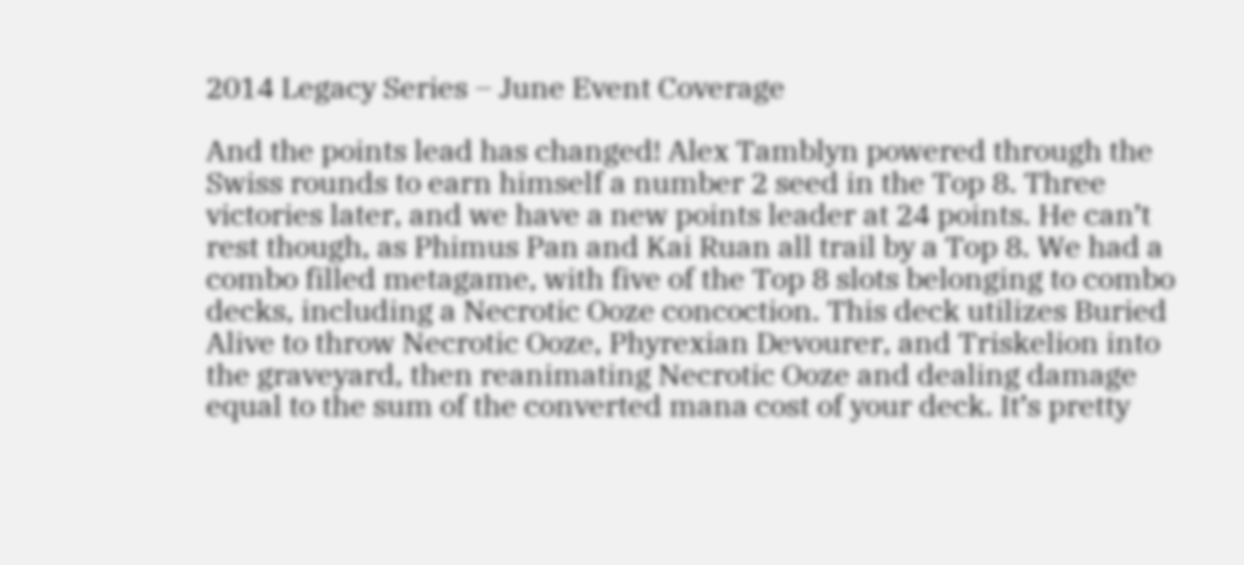2014 Legacy Series – June Event Coverage

And the points lead has changed! Alex Tamblyn powered through the Swiss rounds to earn himself a number 2 seed in the Top 8. Three victories later, and we have a new points leader at 24 points. He can’t rest though, as Phimus Pan and Kai Ruan all trail by a Top 8. We had a combo filled metagame, with five of the Top 8 slots belonging to combo decks, including a Necrotic Ooze concoction. This deck utilizes Buried Alive to throw Necrotic Ooze, Phyrexian Devourer, and Triskelion into the graveyard, then reanimating Necrotic Ooze and dealing damage equal to the sum of the converted mana cost of your deck. It’s pretty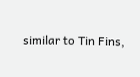similar to Tin Fins,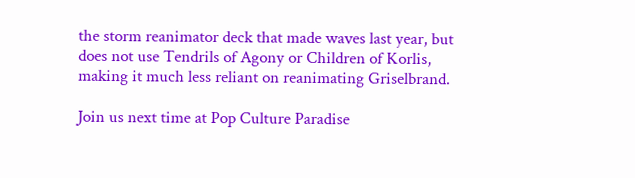the storm reanimator deck that made waves last year, but does not use Tendrils of Agony or Children of Korlis, making it much less reliant on reanimating Griselbrand.

Join us next time at Pop Culture Paradise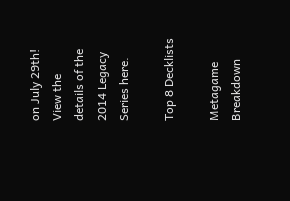on July 29th! View the details of the 2014 Legacy Series here.

Top 8 Decklists

Metagame Breakdown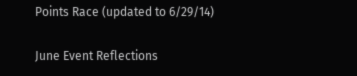Points Race (updated to 6/29/14)

June Event Reflections